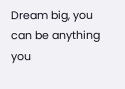Dream big, you can be anything you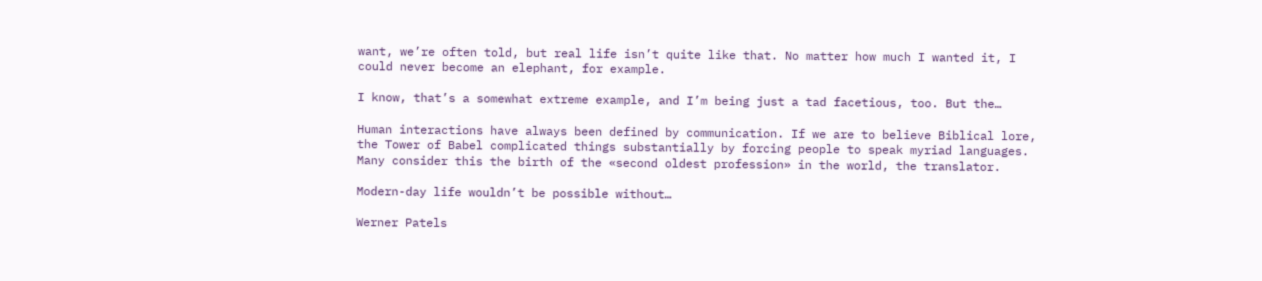want, we’re often told, but real life isn’t quite like that. No matter how much I wanted it, I could never become an elephant, for example.

I know, that’s a somewhat extreme example, and I’m being just a tad facetious, too. But the…

Human interactions have always been defined by communication. If we are to believe Biblical lore, the Tower of Babel complicated things substantially by forcing people to speak myriad languages. Many consider this the birth of the «second oldest profession» in the world, the translator.

Modern-day life wouldn’t be possible without…

Werner Patels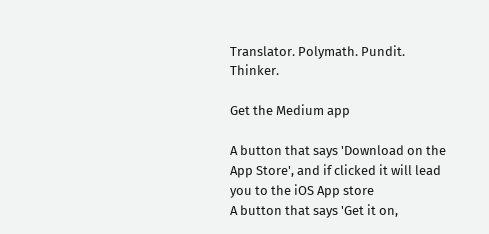Translator. Polymath. Pundit. Thinker.

Get the Medium app

A button that says 'Download on the App Store', and if clicked it will lead you to the iOS App store
A button that says 'Get it on,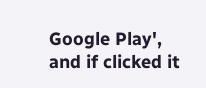Google Play', and if clicked it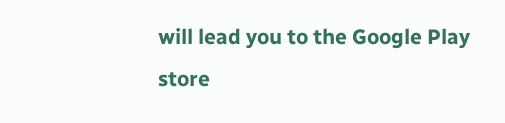will lead you to the Google Play store